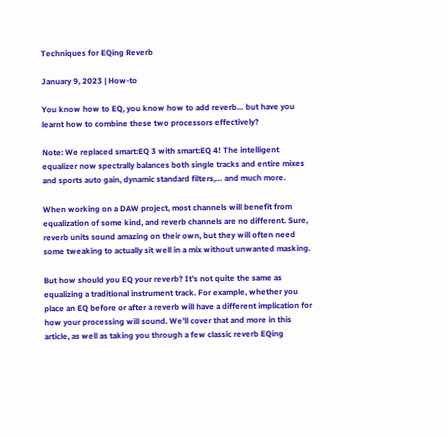Techniques for EQing Reverb

January 9, 2023 | How-to

You know how to EQ, you know how to add reverb… but have you learnt how to combine these two processors effectively?

Note: We replaced smart:EQ 3 with smart:EQ 4! The intelligent equalizer now spectrally balances both single tracks and entire mixes and sports auto gain, dynamic standard filters,… and much more.

When working on a DAW project, most channels will benefit from equalization of some kind, and reverb channels are no different. Sure, reverb units sound amazing on their own, but they will often need some tweaking to actually sit well in a mix without unwanted masking.

But how should you EQ your reverb? It’s not quite the same as equalizing a traditional instrument track. For example, whether you place an EQ before or after a reverb will have a different implication for how your processing will sound. We’ll cover that and more in this article, as well as taking you through a few classic reverb EQing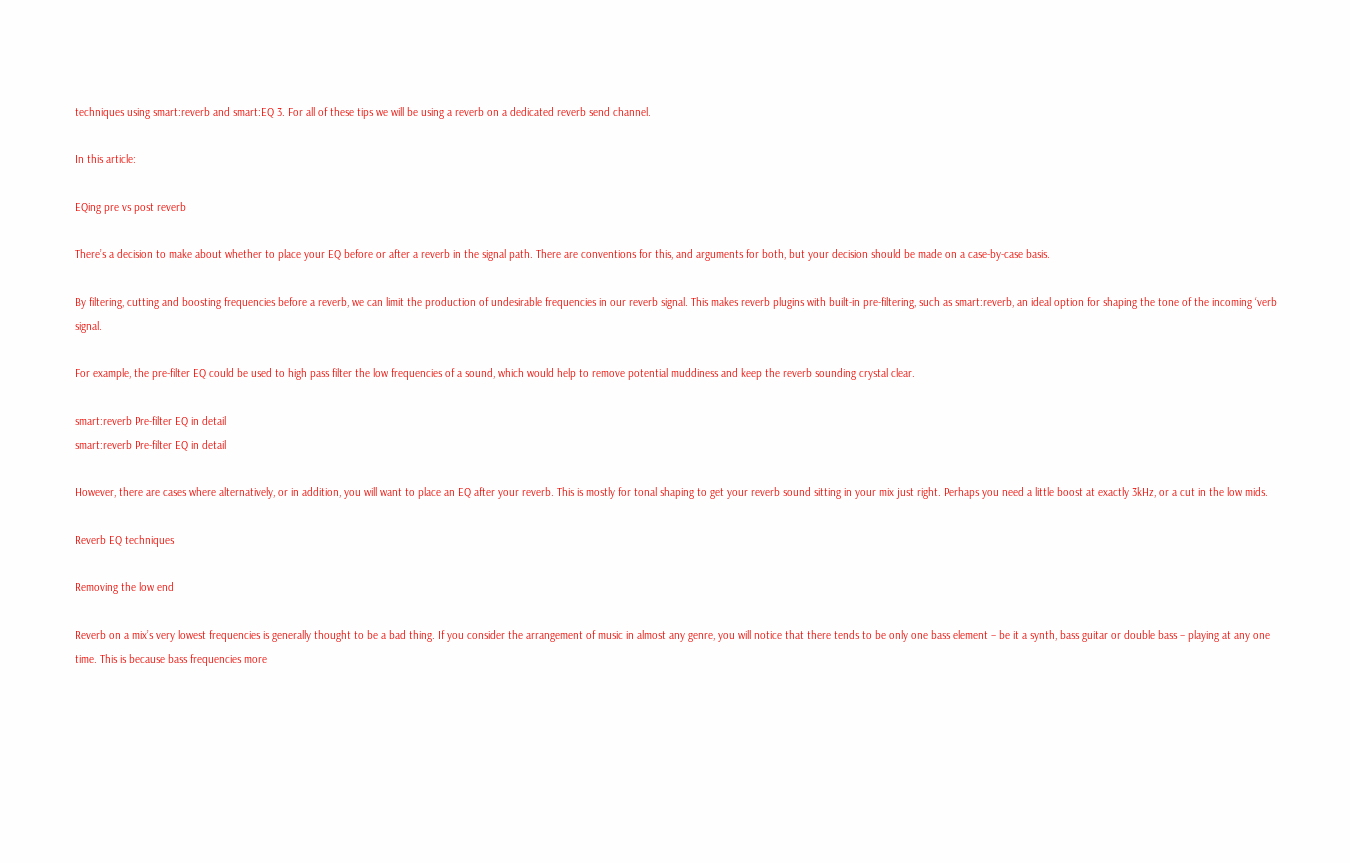techniques using smart:reverb and smart:EQ 3. For all of these tips we will be using a reverb on a dedicated reverb send channel.

In this article:

EQing pre vs post reverb

There’s a decision to make about whether to place your EQ before or after a reverb in the signal path. There are conventions for this, and arguments for both, but your decision should be made on a case-by-case basis.

By filtering, cutting and boosting frequencies before a reverb, we can limit the production of undesirable frequencies in our reverb signal. This makes reverb plugins with built-in pre-filtering, such as smart:reverb, an ideal option for shaping the tone of the incoming ‘verb signal.

For example, the pre-filter EQ could be used to high pass filter the low frequencies of a sound, which would help to remove potential muddiness and keep the reverb sounding crystal clear.

smart:reverb Pre-filter EQ in detail
smart:reverb Pre-filter EQ in detail

However, there are cases where alternatively, or in addition, you will want to place an EQ after your reverb. This is mostly for tonal shaping to get your reverb sound sitting in your mix just right. Perhaps you need a little boost at exactly 3kHz, or a cut in the low mids.

Reverb EQ techniques

Removing the low end

Reverb on a mix’s very lowest frequencies is generally thought to be a bad thing. If you consider the arrangement of music in almost any genre, you will notice that there tends to be only one bass element – be it a synth, bass guitar or double bass – playing at any one time. This is because bass frequencies more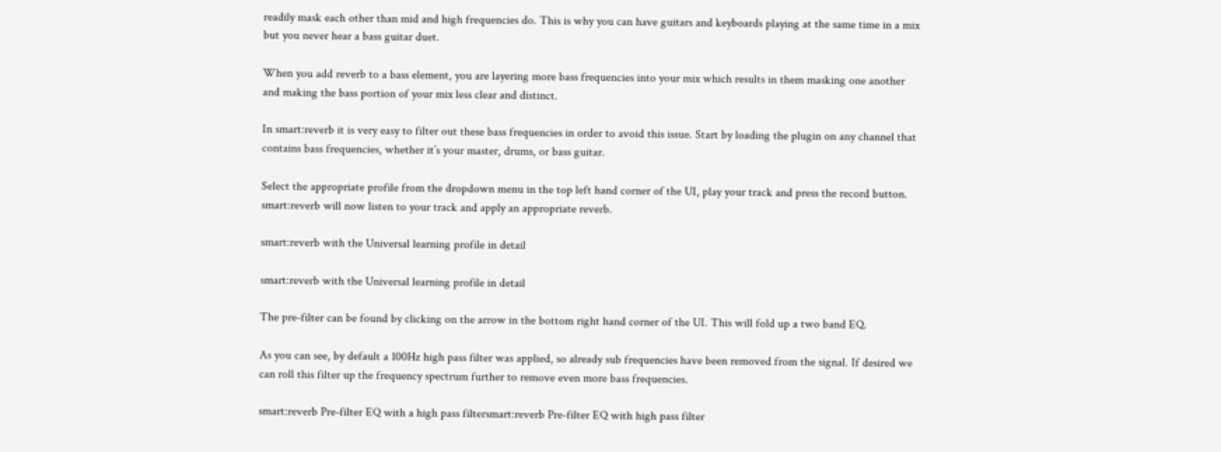readily mask each other than mid and high frequencies do. This is why you can have guitars and keyboards playing at the same time in a mix but you never hear a bass guitar duet.

When you add reverb to a bass element, you are layering more bass frequencies into your mix which results in them masking one another and making the bass portion of your mix less clear and distinct.

In smart:reverb it is very easy to filter out these bass frequencies in order to avoid this issue. Start by loading the plugin on any channel that contains bass frequencies, whether it’s your master, drums, or bass guitar.

Select the appropriate profile from the dropdown menu in the top left hand corner of the UI, play your track and press the record button. smart:reverb will now listen to your track and apply an appropriate reverb.

smart:reverb with the Universal learning profile in detail

smart:reverb with the Universal learning profile in detail

The pre-filter can be found by clicking on the arrow in the bottom right hand corner of the UI. This will fold up a two band EQ.

As you can see, by default a 100Hz high pass filter was applied, so already sub frequencies have been removed from the signal. If desired we can roll this filter up the frequency spectrum further to remove even more bass frequencies.

smart:reverb Pre-filter EQ with a high pass filtersmart:reverb Pre-filter EQ with high pass filter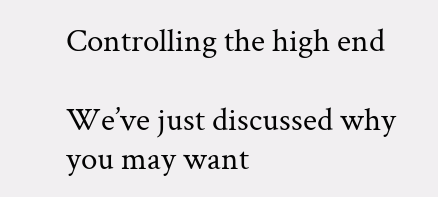Controlling the high end

We’ve just discussed why you may want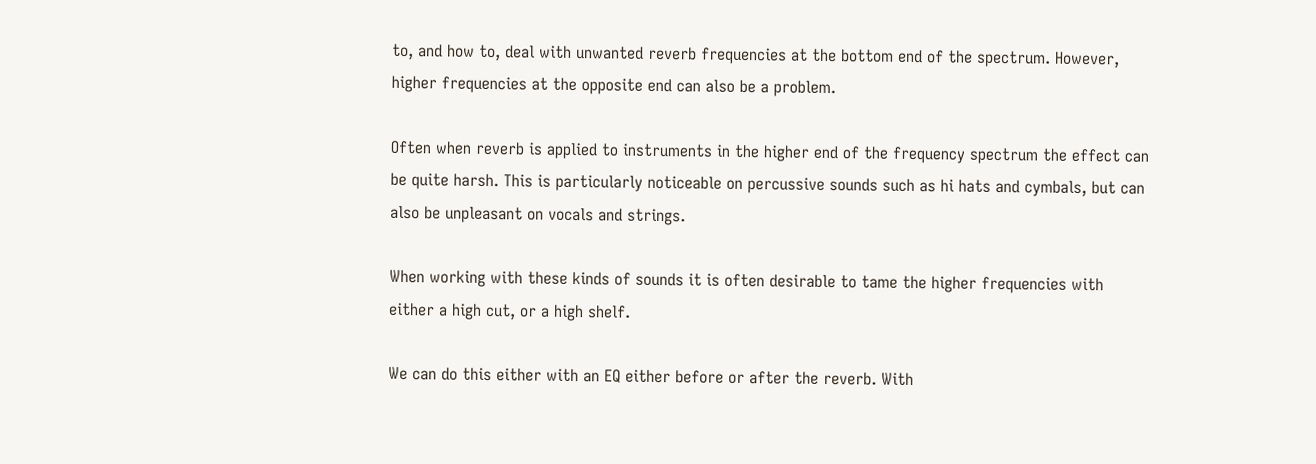to, and how to, deal with unwanted reverb frequencies at the bottom end of the spectrum. However, higher frequencies at the opposite end can also be a problem.

Often when reverb is applied to instruments in the higher end of the frequency spectrum the effect can be quite harsh. This is particularly noticeable on percussive sounds such as hi hats and cymbals, but can also be unpleasant on vocals and strings.

When working with these kinds of sounds it is often desirable to tame the higher frequencies with either a high cut, or a high shelf.

We can do this either with an EQ either before or after the reverb. With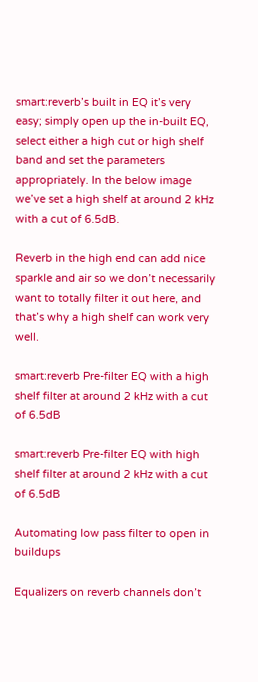smart:reverb’s built in EQ it’s very easy; simply open up the in-built EQ, select either a high cut or high shelf band and set the parameters appropriately. In the below image we’ve set a high shelf at around 2 kHz with a cut of 6.5dB.

Reverb in the high end can add nice sparkle and air so we don’t necessarily want to totally filter it out here, and that’s why a high shelf can work very well.

smart:reverb Pre-filter EQ with a high shelf filter at around 2 kHz with a cut of 6.5dB

smart:reverb Pre-filter EQ with high shelf filter at around 2 kHz with a cut of 6.5dB

Automating low pass filter to open in buildups

Equalizers on reverb channels don’t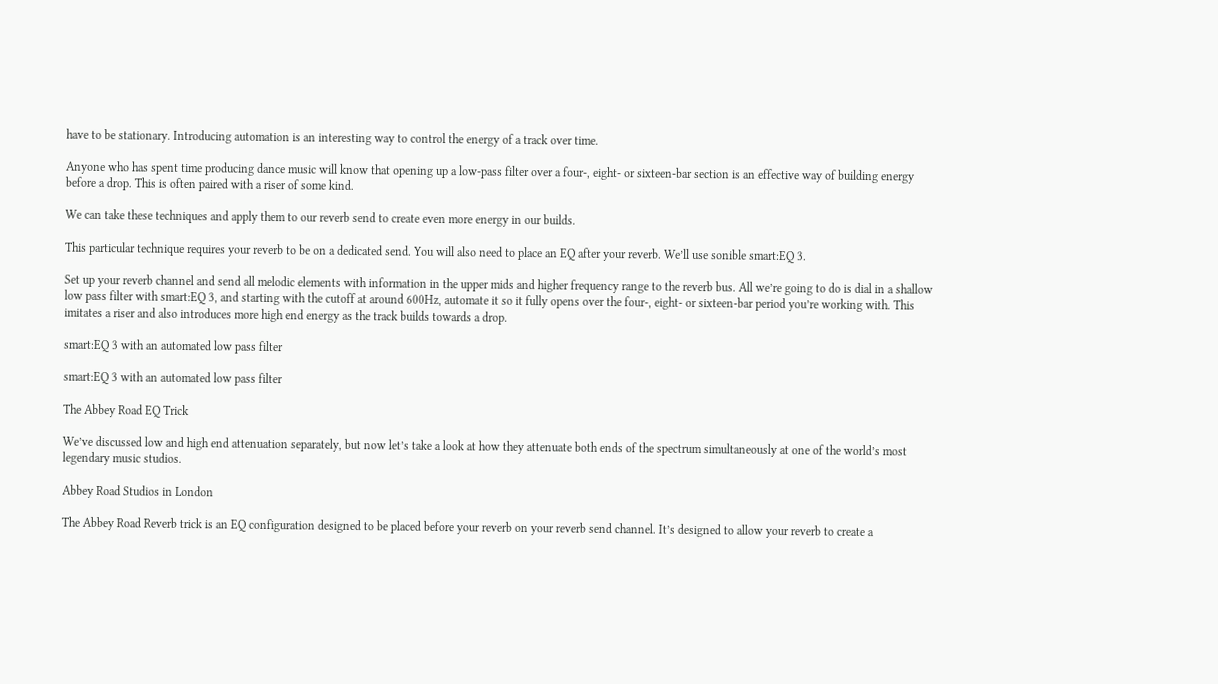have to be stationary. Introducing automation is an interesting way to control the energy of a track over time.

Anyone who has spent time producing dance music will know that opening up a low-pass filter over a four-, eight- or sixteen-bar section is an effective way of building energy before a drop. This is often paired with a riser of some kind.

We can take these techniques and apply them to our reverb send to create even more energy in our builds.

This particular technique requires your reverb to be on a dedicated send. You will also need to place an EQ after your reverb. We’ll use sonible smart:EQ 3.

Set up your reverb channel and send all melodic elements with information in the upper mids and higher frequency range to the reverb bus. All we’re going to do is dial in a shallow low pass filter with smart:EQ 3, and starting with the cutoff at around 600Hz, automate it so it fully opens over the four-, eight- or sixteen-bar period you’re working with. This imitates a riser and also introduces more high end energy as the track builds towards a drop.

smart:EQ 3 with an automated low pass filter

smart:EQ 3 with an automated low pass filter

The Abbey Road EQ Trick

We’ve discussed low and high end attenuation separately, but now let’s take a look at how they attenuate both ends of the spectrum simultaneously at one of the world’s most legendary music studios.

Abbey Road Studios in London

The Abbey Road Reverb trick is an EQ configuration designed to be placed before your reverb on your reverb send channel. It’s designed to allow your reverb to create a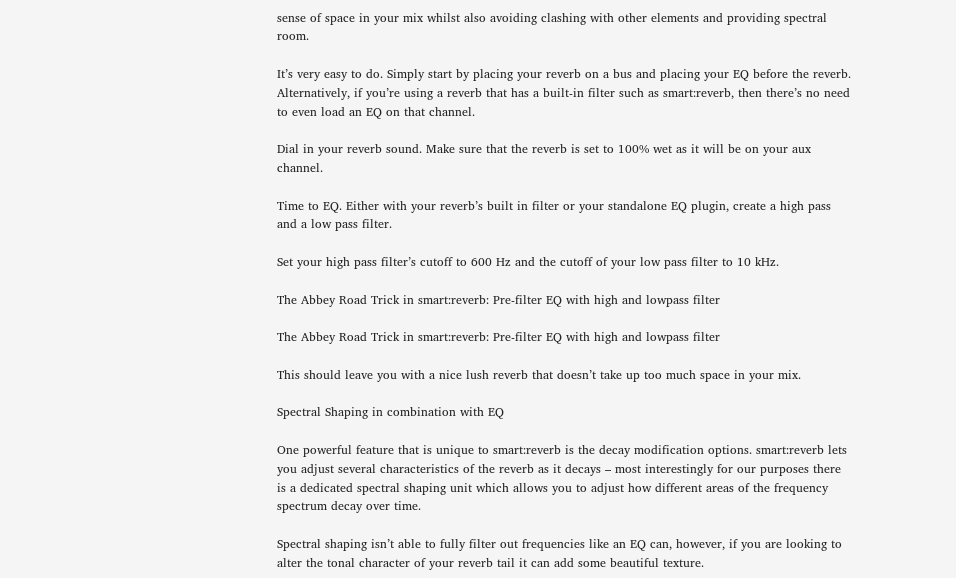sense of space in your mix whilst also avoiding clashing with other elements and providing spectral room.

It’s very easy to do. Simply start by placing your reverb on a bus and placing your EQ before the reverb. Alternatively, if you’re using a reverb that has a built-in filter such as smart:reverb, then there’s no need to even load an EQ on that channel.

Dial in your reverb sound. Make sure that the reverb is set to 100% wet as it will be on your aux channel.

Time to EQ. Either with your reverb’s built in filter or your standalone EQ plugin, create a high pass and a low pass filter.

Set your high pass filter’s cutoff to 600 Hz and the cutoff of your low pass filter to 10 kHz.

The Abbey Road Trick in smart:reverb: Pre-filter EQ with high and lowpass filter

The Abbey Road Trick in smart:reverb: Pre-filter EQ with high and lowpass filter

This should leave you with a nice lush reverb that doesn’t take up too much space in your mix.

Spectral Shaping in combination with EQ

One powerful feature that is unique to smart:reverb is the decay modification options. smart:reverb lets you adjust several characteristics of the reverb as it decays – most interestingly for our purposes there is a dedicated spectral shaping unit which allows you to adjust how different areas of the frequency spectrum decay over time.

Spectral shaping isn’t able to fully filter out frequencies like an EQ can, however, if you are looking to alter the tonal character of your reverb tail it can add some beautiful texture.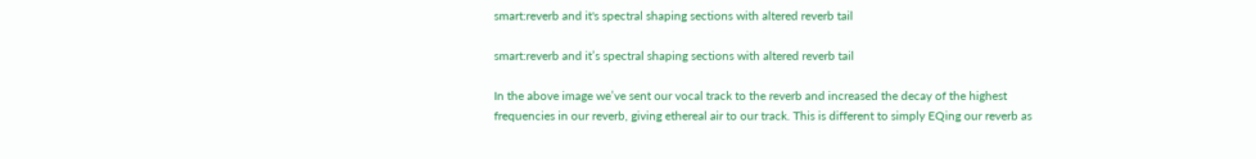smart:reverb and it's spectral shaping sections with altered reverb tail

smart:reverb and it’s spectral shaping sections with altered reverb tail

In the above image we’ve sent our vocal track to the reverb and increased the decay of the highest frequencies in our reverb, giving ethereal air to our track. This is different to simply EQing our reverb as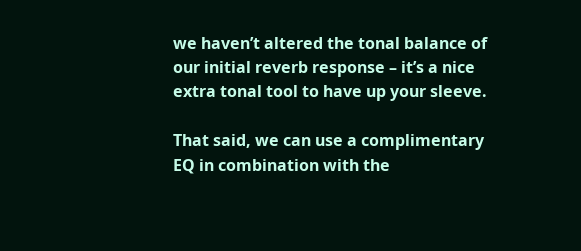we haven’t altered the tonal balance of our initial reverb response – it’s a nice extra tonal tool to have up your sleeve.

That said, we can use a complimentary EQ in combination with the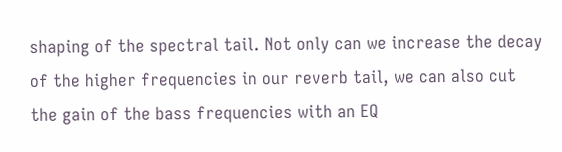shaping of the spectral tail. Not only can we increase the decay of the higher frequencies in our reverb tail, we can also cut the gain of the bass frequencies with an EQ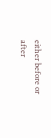either before or after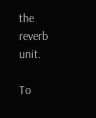the reverb unit.

To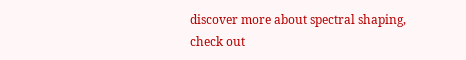discover more about spectral shaping, check out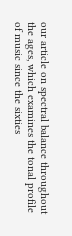our article on spectral balance throughout the ages, which examines the tonal profile of music since the sixties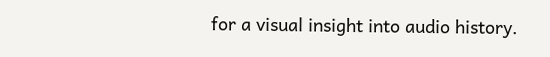for a visual insight into audio history.